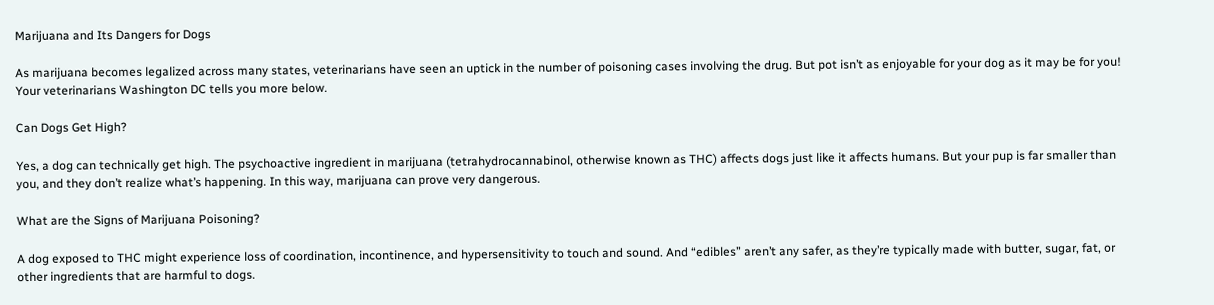Marijuana and Its Dangers for Dogs

As marijuana becomes legalized across many states, veterinarians have seen an uptick in the number of poisoning cases involving the drug. But pot isn’t as enjoyable for your dog as it may be for you! Your veterinarians Washington DC tells you more below.

Can Dogs Get High?

Yes, a dog can technically get high. The psychoactive ingredient in marijuana (tetrahydrocannabinol, otherwise known as THC) affects dogs just like it affects humans. But your pup is far smaller than you, and they don’t realize what’s happening. In this way, marijuana can prove very dangerous.

What are the Signs of Marijuana Poisoning?

A dog exposed to THC might experience loss of coordination, incontinence, and hypersensitivity to touch and sound. And “edibles” aren’t any safer, as they’re typically made with butter, sugar, fat, or other ingredients that are harmful to dogs.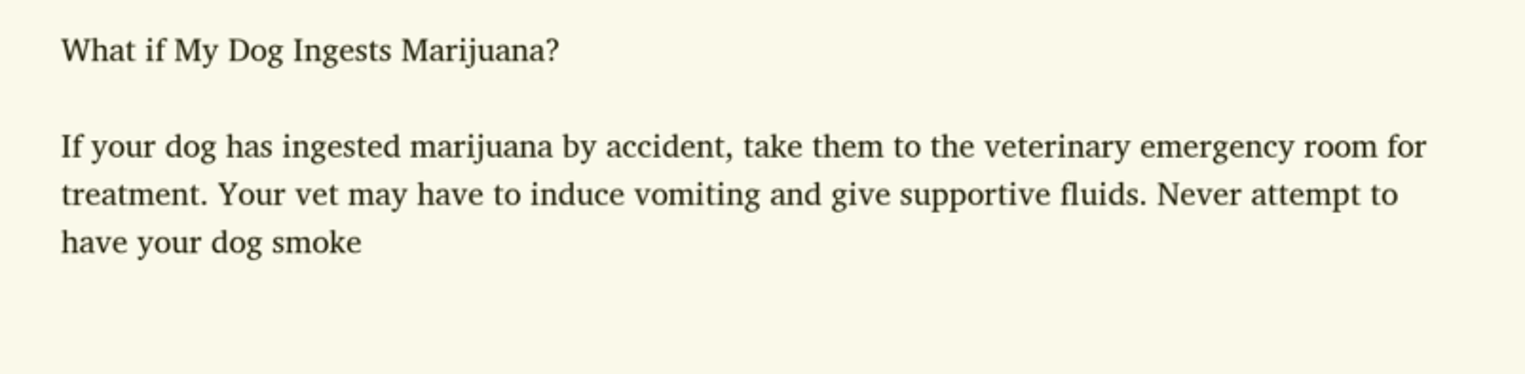What if My Dog Ingests Marijuana?

If your dog has ingested marijuana by accident, take them to the veterinary emergency room for treatment. Your vet may have to induce vomiting and give supportive fluids. Never attempt to have your dog smoke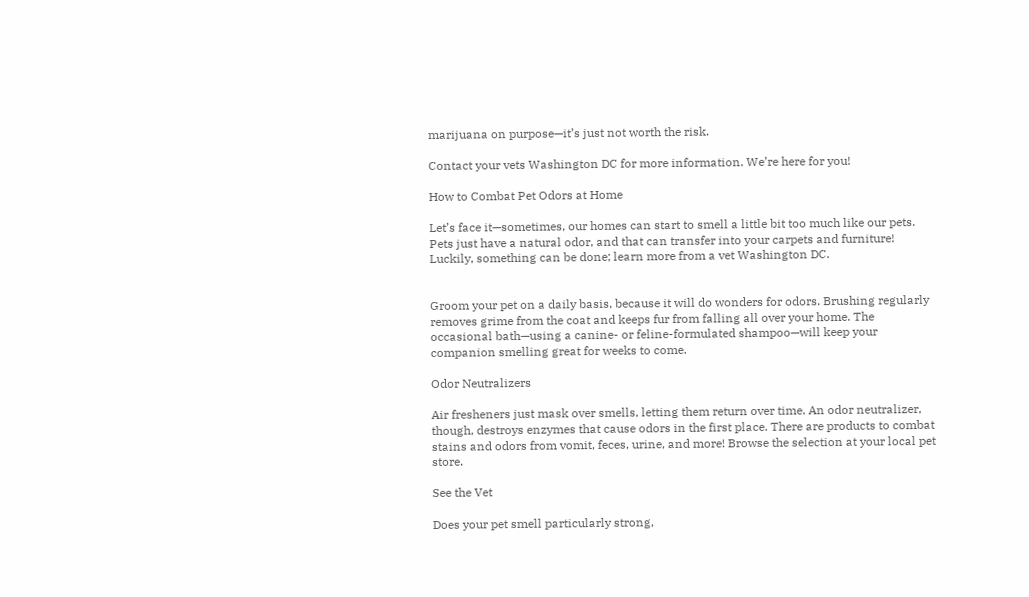marijuana on purpose—it’s just not worth the risk.

Contact your vets Washington DC for more information. We’re here for you!

How to Combat Pet Odors at Home

Let’s face it—sometimes, our homes can start to smell a little bit too much like our pets. Pets just have a natural odor, and that can transfer into your carpets and furniture! Luckily, something can be done; learn more from a vet Washington DC.


Groom your pet on a daily basis, because it will do wonders for odors. Brushing regularly removes grime from the coat and keeps fur from falling all over your home. The occasional bath—using a canine- or feline-formulated shampoo—will keep your companion smelling great for weeks to come.

Odor Neutralizers

Air fresheners just mask over smells, letting them return over time. An odor neutralizer, though, destroys enzymes that cause odors in the first place. There are products to combat stains and odors from vomit, feces, urine, and more! Browse the selection at your local pet store.

See the Vet

Does your pet smell particularly strong,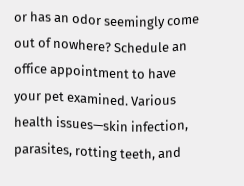or has an odor seemingly come out of nowhere? Schedule an office appointment to have your pet examined. Various health issues—skin infection, parasites, rotting teeth, and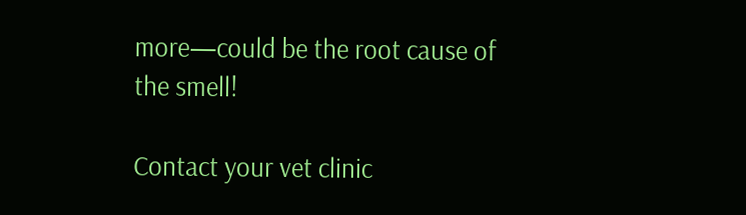more—could be the root cause of the smell!

Contact your vet clinic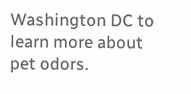Washington DC to learn more about pet odors.